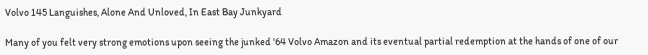Volvo 145 Languishes, Alone And Unloved, In East Bay Junkyard

Many of you felt very strong emotions upon seeing the junked '64 Volvo Amazon and its eventual partial redemption at the hands of one of our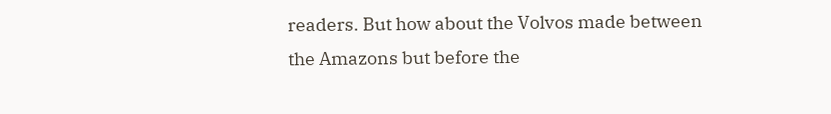readers. But how about the Volvos made between the Amazons but before the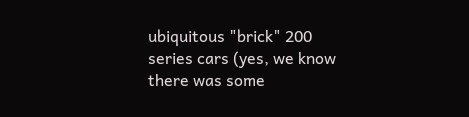ubiquitous "brick" 200 series cars (yes, we know there was some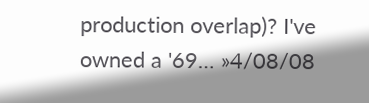production overlap)? I've owned a '69… »4/08/08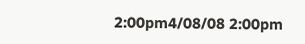2:00pm4/08/08 2:00pm